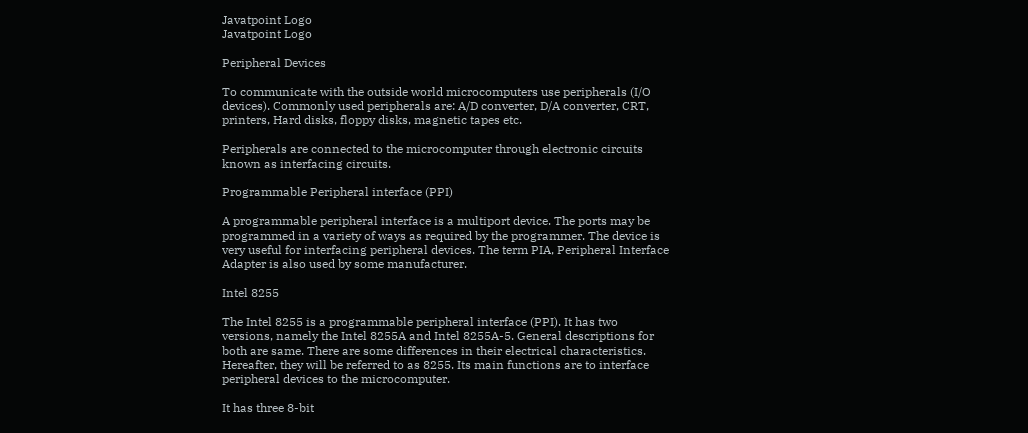Javatpoint Logo
Javatpoint Logo

Peripheral Devices

To communicate with the outside world microcomputers use peripherals (I/O devices). Commonly used peripherals are: A/D converter, D/A converter, CRT, printers, Hard disks, floppy disks, magnetic tapes etc.

Peripherals are connected to the microcomputer through electronic circuits known as interfacing circuits.

Programmable Peripheral interface (PPI)

A programmable peripheral interface is a multiport device. The ports may be programmed in a variety of ways as required by the programmer. The device is very useful for interfacing peripheral devices. The term PIA, Peripheral Interface Adapter is also used by some manufacturer.

Intel 8255

The Intel 8255 is a programmable peripheral interface (PPI). It has two versions, namely the Intel 8255A and Intel 8255A-5. General descriptions for both are same. There are some differences in their electrical characteristics. Hereafter, they will be referred to as 8255. Its main functions are to interface peripheral devices to the microcomputer.

It has three 8-bit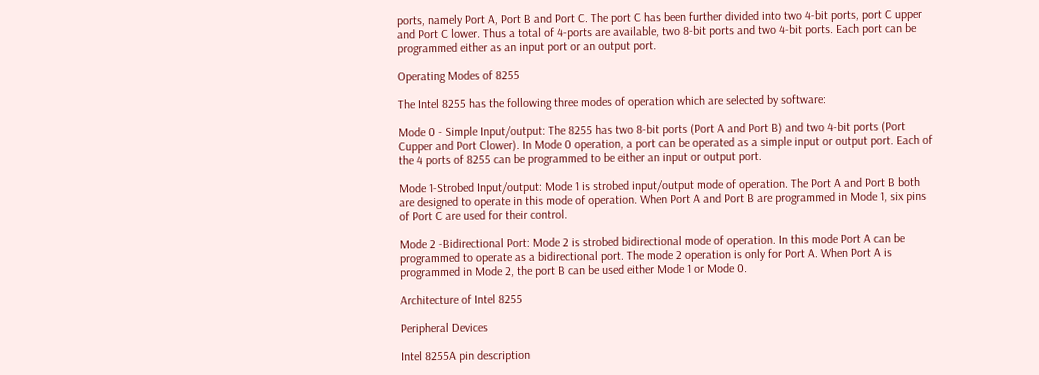ports, namely Port A, Port B and Port C. The port C has been further divided into two 4-bit ports, port C upper and Port C lower. Thus a total of 4-ports are available, two 8-bit ports and two 4-bit ports. Each port can be programmed either as an input port or an output port.

Operating Modes of 8255

The Intel 8255 has the following three modes of operation which are selected by software:

Mode 0 - Simple Input/output: The 8255 has two 8-bit ports (Port A and Port B) and two 4-bit ports (Port Cupper and Port Clower). In Mode 0 operation, a port can be operated as a simple input or output port. Each of the 4 ports of 8255 can be programmed to be either an input or output port.

Mode 1-Strobed Input/output: Mode 1 is strobed input/output mode of operation. The Port A and Port B both are designed to operate in this mode of operation. When Port A and Port B are programmed in Mode 1, six pins of Port C are used for their control.

Mode 2 -Bidirectional Port: Mode 2 is strobed bidirectional mode of operation. In this mode Port A can be programmed to operate as a bidirectional port. The mode 2 operation is only for Port A. When Port A is programmed in Mode 2, the port B can be used either Mode 1 or Mode 0.

Architecture of Intel 8255

Peripheral Devices

Intel 8255A pin description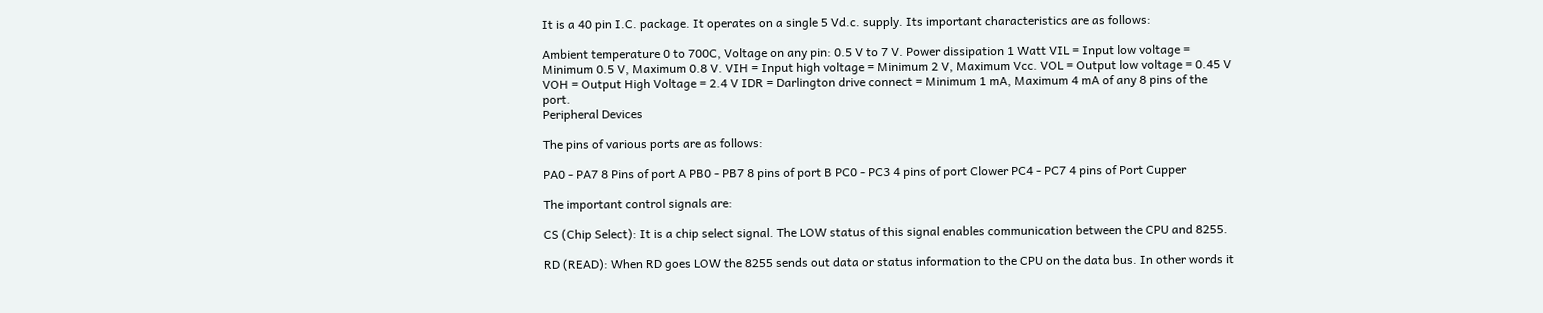It is a 40 pin I.C. package. It operates on a single 5 Vd.c. supply. Its important characteristics are as follows:

Ambient temperature 0 to 700C, Voltage on any pin: 0.5 V to 7 V. Power dissipation 1 Watt VIL = Input low voltage = Minimum 0.5 V, Maximum 0.8 V. VIH = Input high voltage = Minimum 2 V, Maximum Vcc. VOL = Output low voltage = 0.45 V VOH = Output High Voltage = 2.4 V IDR = Darlington drive connect = Minimum 1 mA, Maximum 4 mA of any 8 pins of the port.
Peripheral Devices

The pins of various ports are as follows:

PA0 - PA7 8 Pins of port A PB0 - PB7 8 pins of port B PC0 - PC3 4 pins of port Clower PC4 - PC7 4 pins of Port Cupper

The important control signals are:

CS (Chip Select): It is a chip select signal. The LOW status of this signal enables communication between the CPU and 8255.

RD (READ): When RD goes LOW the 8255 sends out data or status information to the CPU on the data bus. In other words it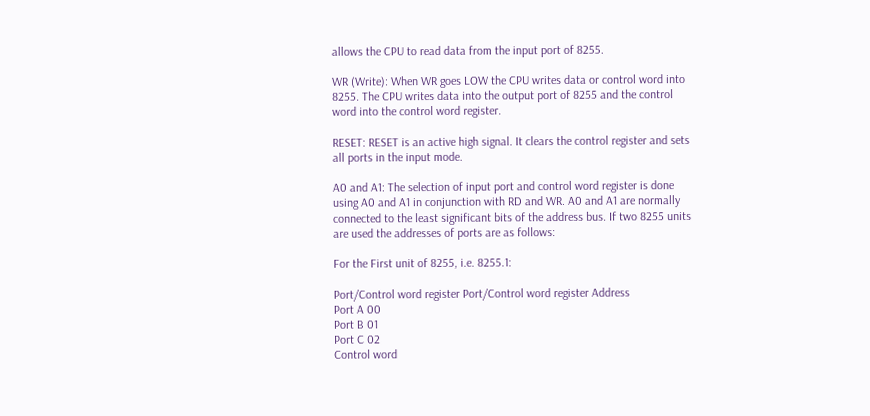allows the CPU to read data from the input port of 8255.

WR (Write): When WR goes LOW the CPU writes data or control word into 8255. The CPU writes data into the output port of 8255 and the control word into the control word register.

RESET: RESET is an active high signal. It clears the control register and sets all ports in the input mode.

A0 and A1: The selection of input port and control word register is done using A0 and A1 in conjunction with RD and WR. A0 and A1 are normally connected to the least significant bits of the address bus. If two 8255 units are used the addresses of ports are as follows:

For the First unit of 8255, i.e. 8255.1:

Port/Control word register Port/Control word register Address
Port A 00
Port B 01
Port C 02
Control word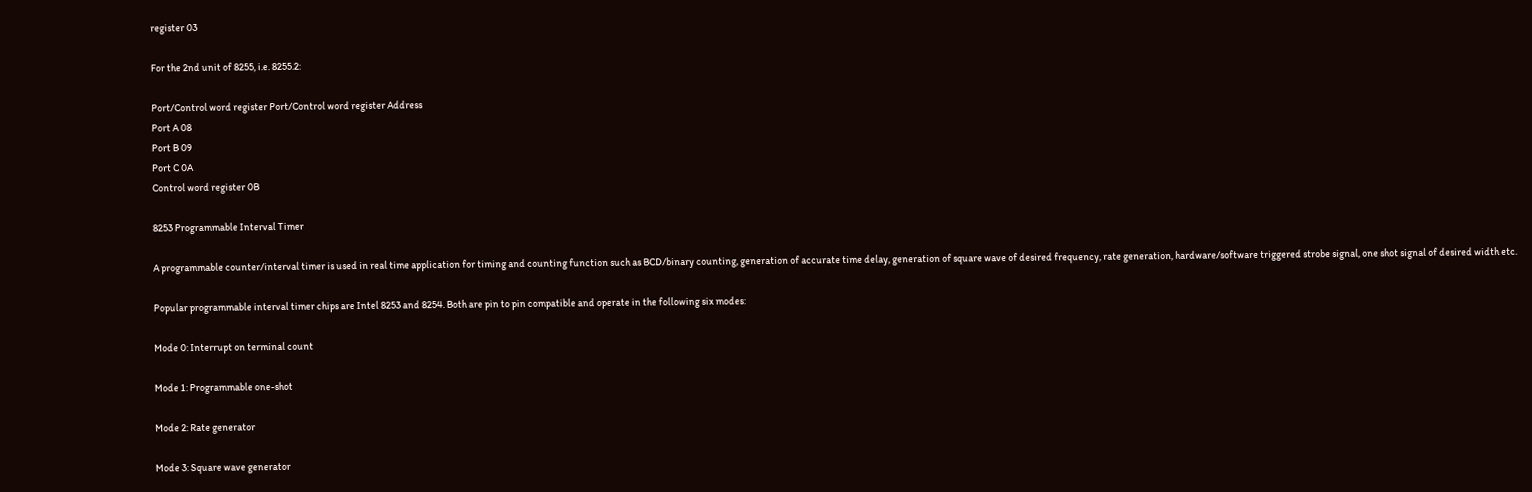register 03

For the 2nd unit of 8255, i.e. 8255.2:

Port/Control word register Port/Control word register Address
Port A 08
Port B 09
Port C 0A
Control word register 0B

8253 Programmable Interval Timer

A programmable counter/interval timer is used in real time application for timing and counting function such as BCD/binary counting, generation of accurate time delay, generation of square wave of desired frequency, rate generation, hardware/software triggered strobe signal, one shot signal of desired width etc.

Popular programmable interval timer chips are Intel 8253 and 8254. Both are pin to pin compatible and operate in the following six modes:

Mode 0: Interrupt on terminal count

Mode 1: Programmable one-shot

Mode 2: Rate generator

Mode 3: Square wave generator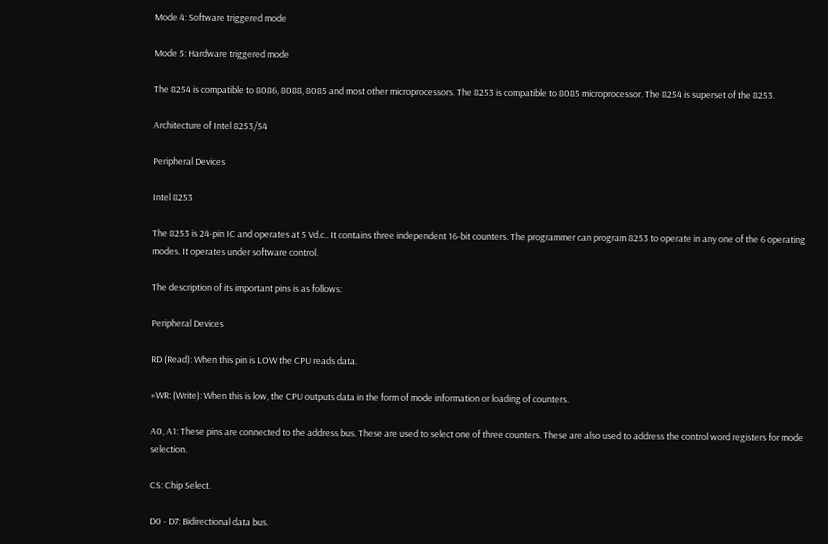Mode 4: Software triggered mode

Mode 5: Hardware triggered mode

The 8254 is compatible to 8086, 8088, 8085 and most other microprocessors. The 8253 is compatible to 8085 microprocessor. The 8254 is superset of the 8253.

Architecture of Intel 8253/54

Peripheral Devices

Intel 8253

The 8253 is 24-pin IC and operates at 5 Vd.c.. It contains three independent 16-bit counters. The programmer can program 8253 to operate in any one of the 6 operating modes. It operates under software control.

The description of its important pins is as follows:

Peripheral Devices

RD (Read): When this pin is LOW the CPU reads data.

»WR: (Write): When this is low, the CPU outputs data in the form of mode information or loading of counters.

A0, A1: These pins are connected to the address bus. These are used to select one of three counters. These are also used to address the control word registers for mode selection.

CS: Chip Select.

D0 - D7: Bidirectional data bus.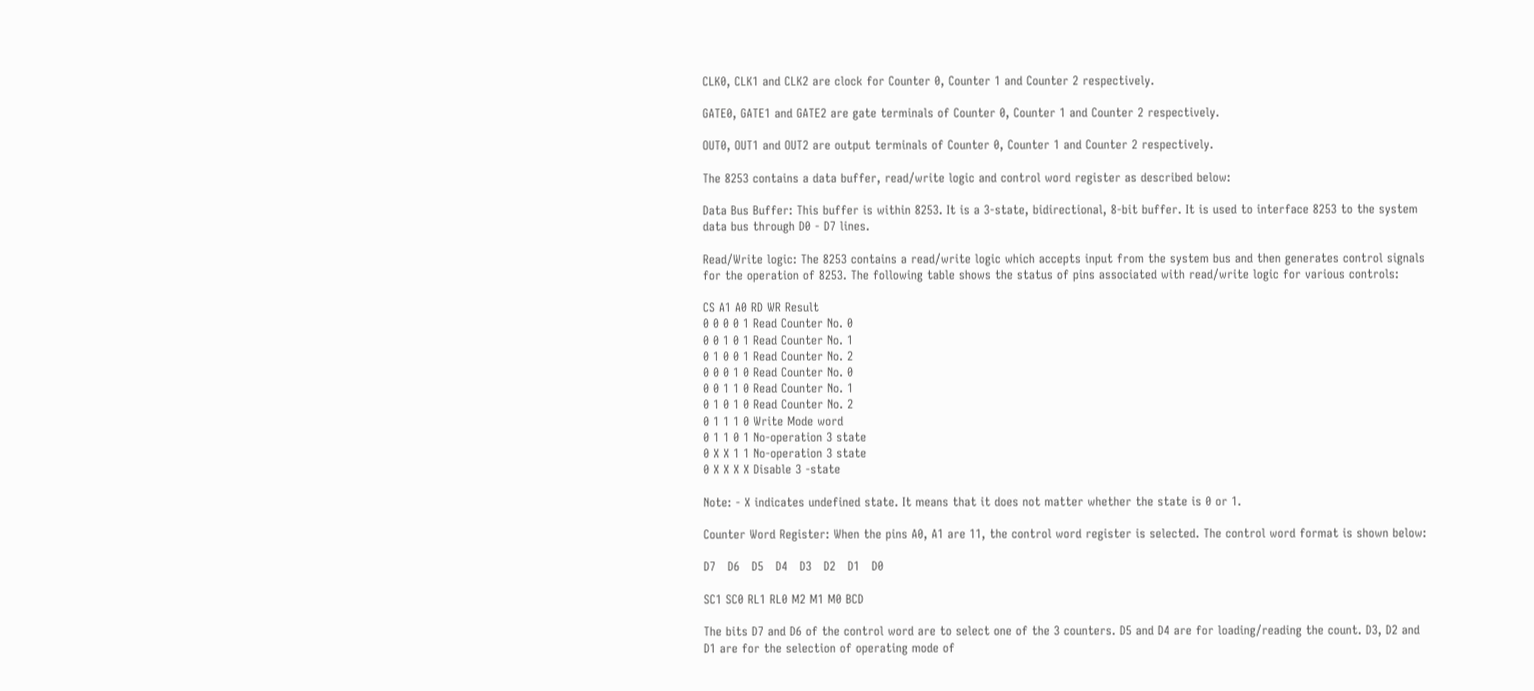CLK0, CLK1 and CLK2 are clock for Counter 0, Counter 1 and Counter 2 respectively.

GATE0, GATE1 and GATE2 are gate terminals of Counter 0, Counter 1 and Counter 2 respectively.

OUT0, OUT1 and OUT2 are output terminals of Counter 0, Counter 1 and Counter 2 respectively.

The 8253 contains a data buffer, read/write logic and control word register as described below:

Data Bus Buffer: This buffer is within 8253. It is a 3-state, bidirectional, 8-bit buffer. It is used to interface 8253 to the system data bus through D0 - D7 lines.

Read/Write logic: The 8253 contains a read/write logic which accepts input from the system bus and then generates control signals for the operation of 8253. The following table shows the status of pins associated with read/write logic for various controls:

CS A1 A0 RD WR Result
0 0 0 0 1 Read Counter No. 0
0 0 1 0 1 Read Counter No. 1
0 1 0 0 1 Read Counter No. 2
0 0 0 1 0 Read Counter No. 0
0 0 1 1 0 Read Counter No. 1
0 1 0 1 0 Read Counter No. 2
0 1 1 1 0 Write Mode word
0 1 1 0 1 No-operation 3 state
0 X X 1 1 No-operation 3 state
0 X X X X Disable 3 -state

Note: - X indicates undefined state. It means that it does not matter whether the state is 0 or 1.

Counter Word Register: When the pins A0, A1 are 11, the control word register is selected. The control word format is shown below:

D7   D6   D5   D4   D3   D2   D1   D0

SC1 SC0 RL1 RL0 M2 M1 M0 BCD

The bits D7 and D6 of the control word are to select one of the 3 counters. D5 and D4 are for loading/reading the count. D3, D2 and D1 are for the selection of operating mode of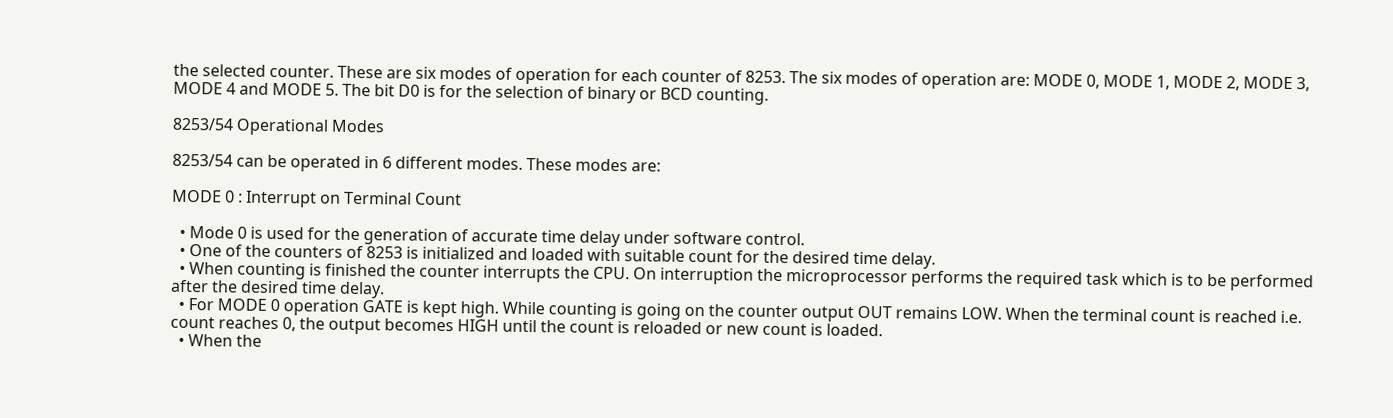the selected counter. These are six modes of operation for each counter of 8253. The six modes of operation are: MODE 0, MODE 1, MODE 2, MODE 3, MODE 4 and MODE 5. The bit D0 is for the selection of binary or BCD counting.

8253/54 Operational Modes

8253/54 can be operated in 6 different modes. These modes are:

MODE 0 : Interrupt on Terminal Count

  • Mode 0 is used for the generation of accurate time delay under software control.
  • One of the counters of 8253 is initialized and loaded with suitable count for the desired time delay.
  • When counting is finished the counter interrupts the CPU. On interruption the microprocessor performs the required task which is to be performed after the desired time delay.
  • For MODE 0 operation GATE is kept high. While counting is going on the counter output OUT remains LOW. When the terminal count is reached i.e. count reaches 0, the output becomes HIGH until the count is reloaded or new count is loaded.
  • When the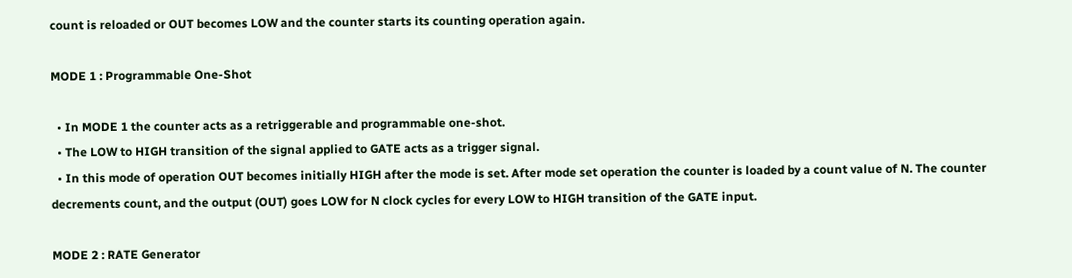count is reloaded or OUT becomes LOW and the counter starts its counting operation again.

MODE 1 : Programmable One-Shot

  • In MODE 1 the counter acts as a retriggerable and programmable one-shot.
  • The LOW to HIGH transition of the signal applied to GATE acts as a trigger signal.
  • In this mode of operation OUT becomes initially HIGH after the mode is set. After mode set operation the counter is loaded by a count value of N. The counter decrements count, and the output (OUT) goes LOW for N clock cycles for every LOW to HIGH transition of the GATE input.

MODE 2 : RATE Generator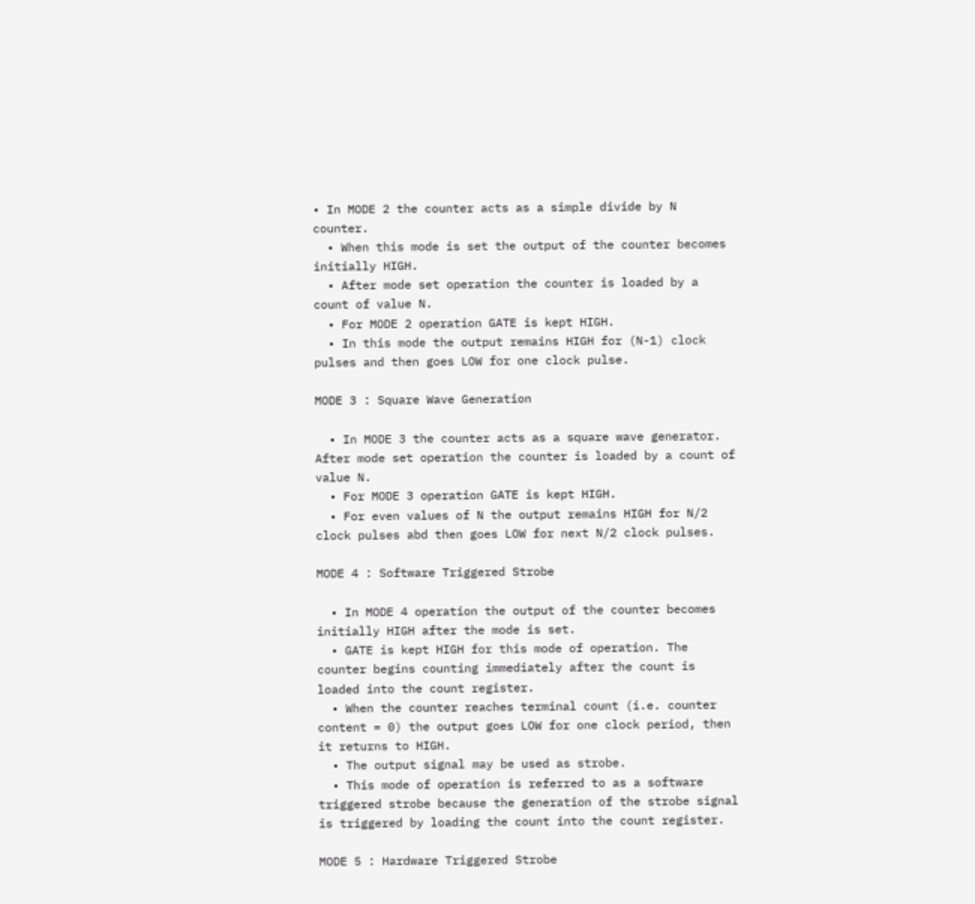• In MODE 2 the counter acts as a simple divide by N counter.
  • When this mode is set the output of the counter becomes initially HIGH.
  • After mode set operation the counter is loaded by a count of value N.
  • For MODE 2 operation GATE is kept HIGH.
  • In this mode the output remains HIGH for (N-1) clock pulses and then goes LOW for one clock pulse.

MODE 3 : Square Wave Generation

  • In MODE 3 the counter acts as a square wave generator. After mode set operation the counter is loaded by a count of value N.
  • For MODE 3 operation GATE is kept HIGH.
  • For even values of N the output remains HIGH for N/2 clock pulses abd then goes LOW for next N/2 clock pulses.

MODE 4 : Software Triggered Strobe

  • In MODE 4 operation the output of the counter becomes initially HIGH after the mode is set.
  • GATE is kept HIGH for this mode of operation. The counter begins counting immediately after the count is loaded into the count register.
  • When the counter reaches terminal count (i.e. counter content = 0) the output goes LOW for one clock period, then it returns to HIGH.
  • The output signal may be used as strobe.
  • This mode of operation is referred to as a software triggered strobe because the generation of the strobe signal is triggered by loading the count into the count register.

MODE 5 : Hardware Triggered Strobe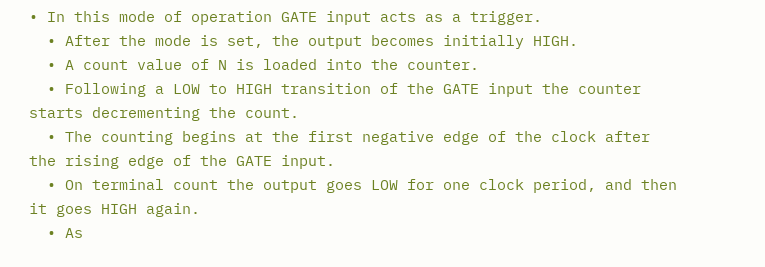• In this mode of operation GATE input acts as a trigger.
  • After the mode is set, the output becomes initially HIGH.
  • A count value of N is loaded into the counter.
  • Following a LOW to HIGH transition of the GATE input the counter starts decrementing the count.
  • The counting begins at the first negative edge of the clock after the rising edge of the GATE input.
  • On terminal count the output goes LOW for one clock period, and then it goes HIGH again.
  • As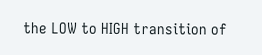the LOW to HIGH transition of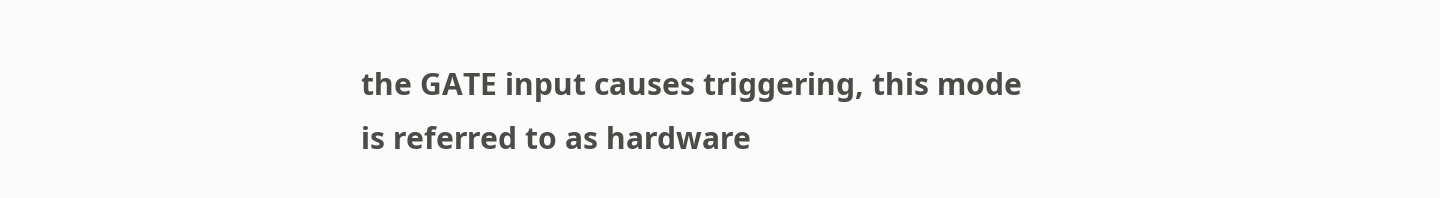the GATE input causes triggering, this mode is referred to as hardware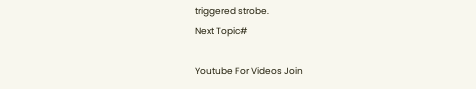triggered strobe.
Next Topic#

Youtube For Videos Join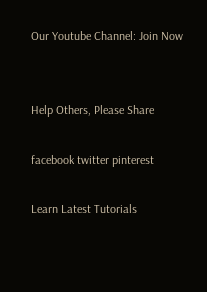Our Youtube Channel: Join Now


Help Others, Please Share

facebook twitter pinterest

Learn Latest Tutorials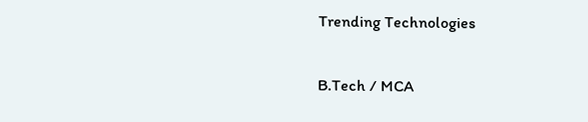Trending Technologies

B.Tech / MCA